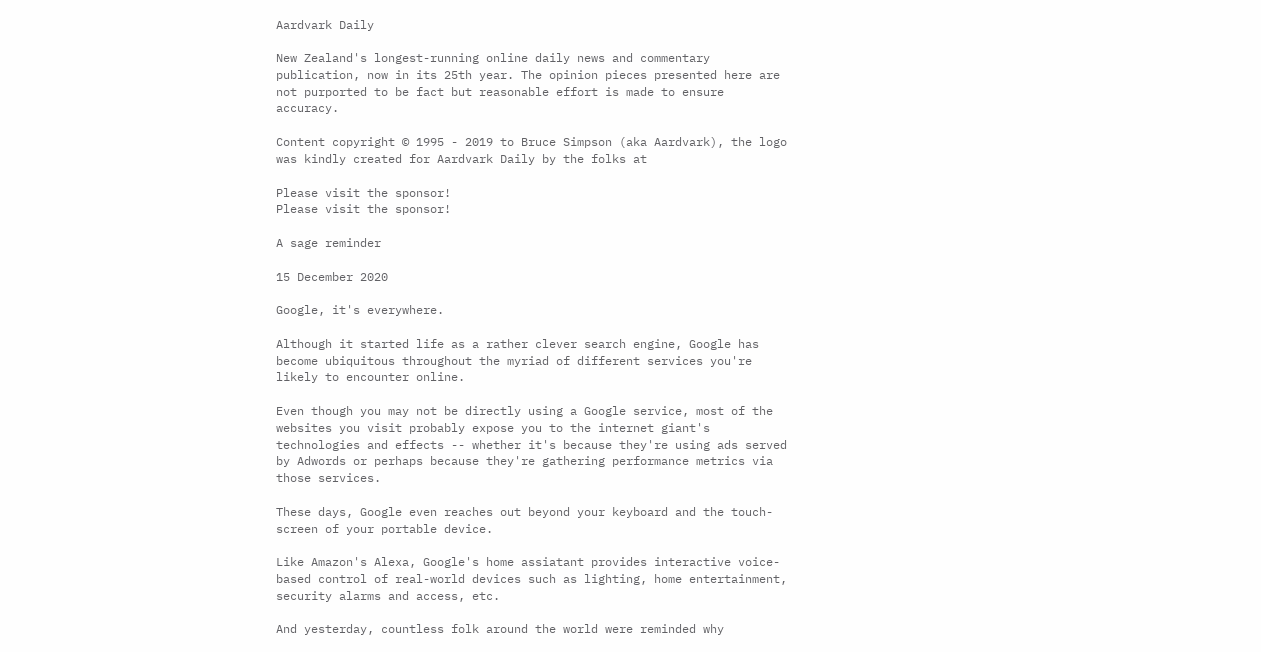Aardvark Daily

New Zealand's longest-running online daily news and commentary publication, now in its 25th year. The opinion pieces presented here are not purported to be fact but reasonable effort is made to ensure accuracy.

Content copyright © 1995 - 2019 to Bruce Simpson (aka Aardvark), the logo was kindly created for Aardvark Daily by the folks at

Please visit the sponsor!
Please visit the sponsor!

A sage reminder

15 December 2020

Google, it's everywhere.

Although it started life as a rather clever search engine, Google has become ubiquitous throughout the myriad of different services you're likely to encounter online.

Even though you may not be directly using a Google service, most of the websites you visit probably expose you to the internet giant's technologies and effects -- whether it's because they're using ads served by Adwords or perhaps because they're gathering performance metrics via those services.

These days, Google even reaches out beyond your keyboard and the touch-screen of your portable device.

Like Amazon's Alexa, Google's home assiatant provides interactive voice-based control of real-world devices such as lighting, home entertainment, security alarms and access, etc.

And yesterday, countless folk around the world were reminded why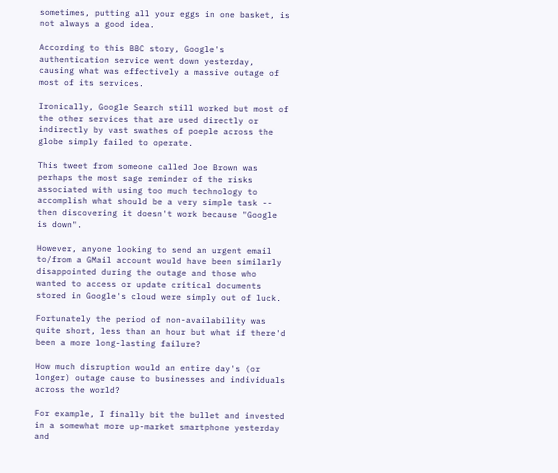sometimes, putting all your eggs in one basket, is not always a good idea.

According to this BBC story, Google's authentication service went down yesterday, causing what was effectively a massive outage of most of its services.

Ironically, Google Search still worked but most of the other services that are used directly or indirectly by vast swathes of poeple across the globe simply failed to operate.

This tweet from someone called Joe Brown was perhaps the most sage reminder of the risks associated with using too much technology to accomplish what should be a very simple task -- then discovering it doesn't work because "Google is down".

However, anyone looking to send an urgent email to/from a GMail account would have been similarly disappointed during the outage and those who wanted to access or update critical documents stored in Google's cloud were simply out of luck.

Fortunately the period of non-availability was quite short, less than an hour but what if there'd been a more long-lasting failure?

How much disruption would an entire day's (or longer) outage cause to businesses and individuals across the world?

For example, I finally bit the bullet and invested in a somewhat more up-market smartphone yesterday and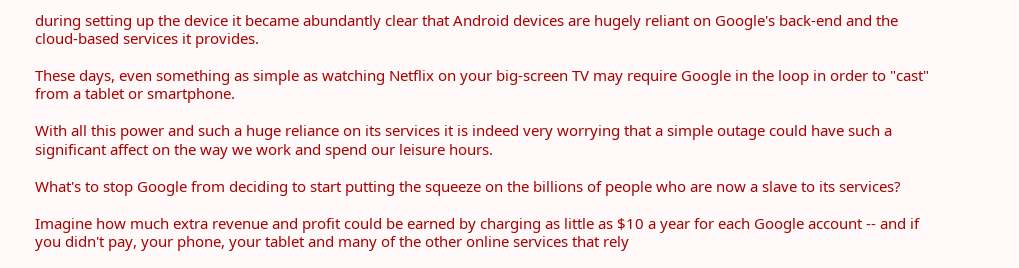during setting up the device it became abundantly clear that Android devices are hugely reliant on Google's back-end and the cloud-based services it provides.

These days, even something as simple as watching Netflix on your big-screen TV may require Google in the loop in order to "cast" from a tablet or smartphone.

With all this power and such a huge reliance on its services it is indeed very worrying that a simple outage could have such a significant affect on the way we work and spend our leisure hours.

What's to stop Google from deciding to start putting the squeeze on the billions of people who are now a slave to its services?

Imagine how much extra revenue and profit could be earned by charging as little as $10 a year for each Google account -- and if you didn't pay, your phone, your tablet and many of the other online services that rely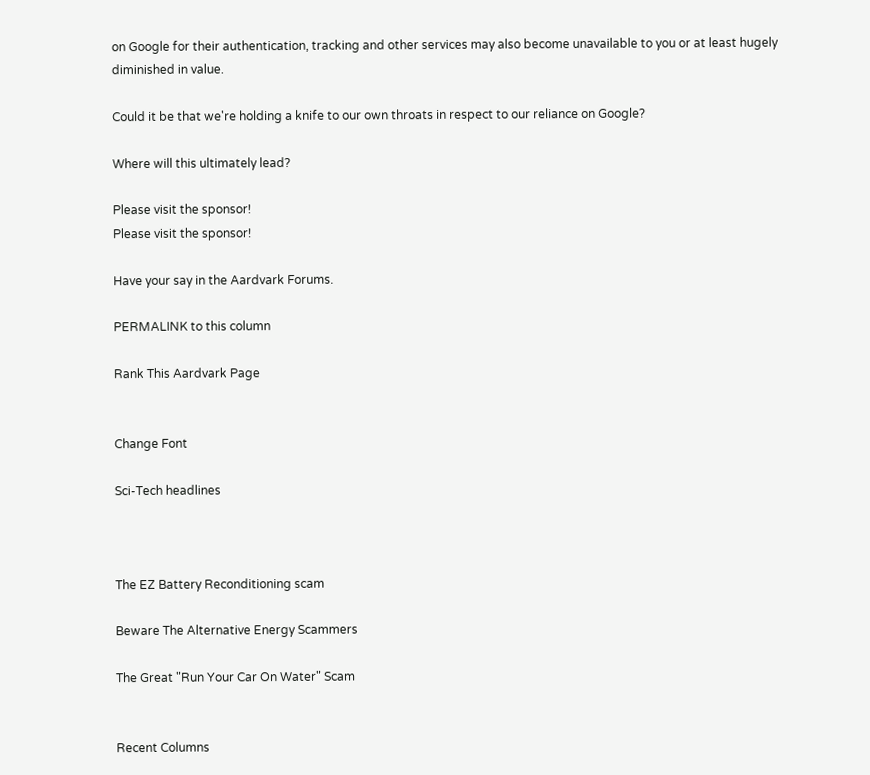on Google for their authentication, tracking and other services may also become unavailable to you or at least hugely diminished in value.

Could it be that we're holding a knife to our own throats in respect to our reliance on Google?

Where will this ultimately lead?

Please visit the sponsor!
Please visit the sponsor!

Have your say in the Aardvark Forums.

PERMALINK to this column

Rank This Aardvark Page


Change Font

Sci-Tech headlines



The EZ Battery Reconditioning scam

Beware The Alternative Energy Scammers

The Great "Run Your Car On Water" Scam


Recent Columns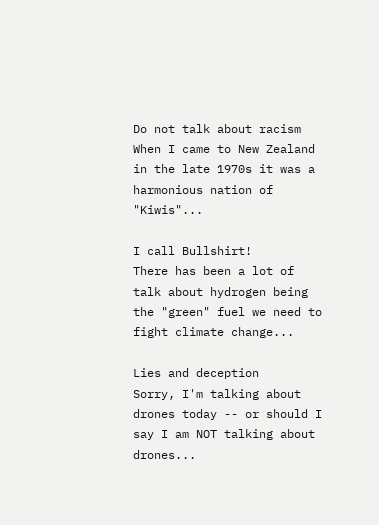Do not talk about racism
When I came to New Zealand in the late 1970s it was a harmonious nation of "Kiwis"...

I call Bullshirt!
There has been a lot of talk about hydrogen being the "green" fuel we need to fight climate change...

Lies and deception
Sorry, I'm talking about drones today -- or should I say I am NOT talking about drones...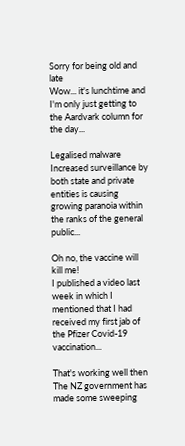Sorry for being old and late
Wow... it's lunchtime and I'm only just getting to the Aardvark column for the day...

Legalised malware
Increased surveillance by both state and private entities is causing growing paranoia within the ranks of the general public...

Oh no, the vaccine will kill me!
I published a video last week in which I mentioned that I had received my first jab of the Pfizer Covid-19 vaccination...

That's working well then
The NZ government has made some sweeping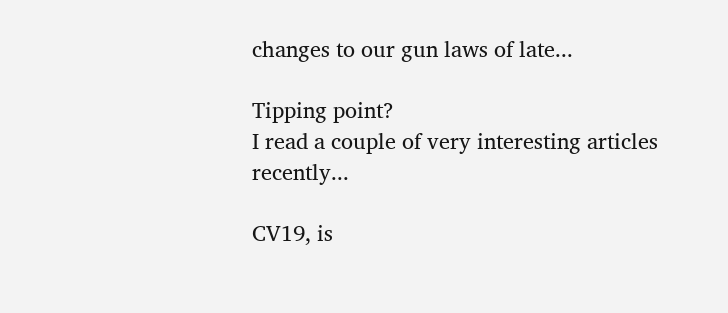changes to our gun laws of late...

Tipping point?
I read a couple of very interesting articles recently...

CV19, is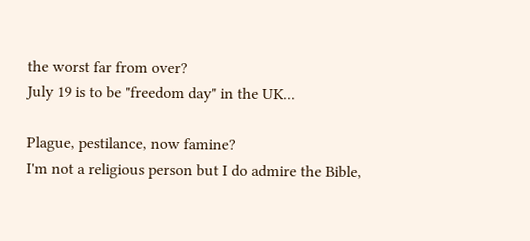the worst far from over?
July 19 is to be "freedom day" in the UK...

Plague, pestilance, now famine?
I'm not a religious person but I do admire the Bible,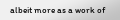albeit more as a work of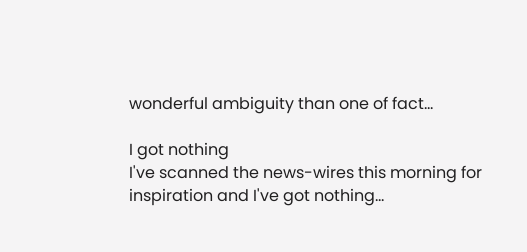wonderful ambiguity than one of fact...

I got nothing
I've scanned the news-wires this morning for inspiration and I've got nothing...